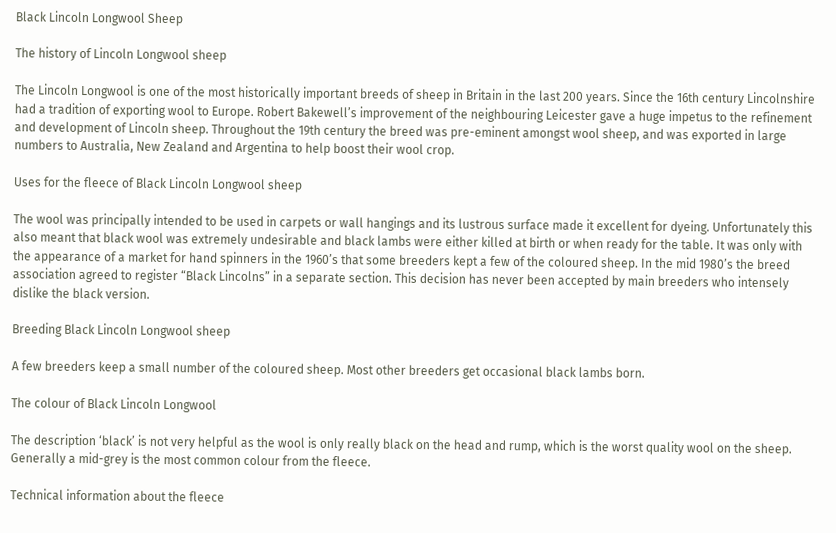Black Lincoln Longwool Sheep

The history of Lincoln Longwool sheep

The Lincoln Longwool is one of the most historically important breeds of sheep in Britain in the last 200 years. Since the 16th century Lincolnshire had a tradition of exporting wool to Europe. Robert Bakewell’s improvement of the neighbouring Leicester gave a huge impetus to the refinement and development of Lincoln sheep. Throughout the 19th century the breed was pre-eminent amongst wool sheep, and was exported in large numbers to Australia, New Zealand and Argentina to help boost their wool crop.

Uses for the fleece of Black Lincoln Longwool sheep

The wool was principally intended to be used in carpets or wall hangings and its lustrous surface made it excellent for dyeing. Unfortunately this also meant that black wool was extremely undesirable and black lambs were either killed at birth or when ready for the table. It was only with the appearance of a market for hand spinners in the 1960’s that some breeders kept a few of the coloured sheep. In the mid 1980’s the breed association agreed to register “Black Lincolns” in a separate section. This decision has never been accepted by main breeders who intensely dislike the black version.

Breeding Black Lincoln Longwool sheep

A few breeders keep a small number of the coloured sheep. Most other breeders get occasional black lambs born.

The colour of Black Lincoln Longwool

The description ‘black’ is not very helpful as the wool is only really black on the head and rump, which is the worst quality wool on the sheep. Generally a mid-grey is the most common colour from the fleece.

Technical information about the fleece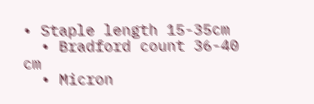• Staple length 15-35cm
  • Bradford count 36-40 cm
  • Micron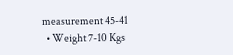measurement 45-41
  • Weight 7-10 Kgs